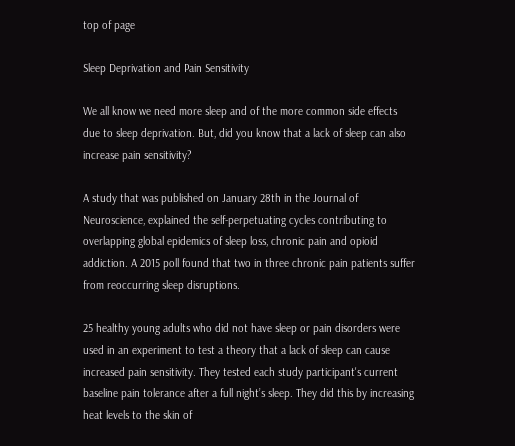top of page

Sleep Deprivation and Pain Sensitivity

We all know we need more sleep and of the more common side effects due to sleep deprivation. But, did you know that a lack of sleep can also increase pain sensitivity?

A study that was published on January 28th in the Journal of Neuroscience, explained the self-perpetuating cycles contributing to overlapping global epidemics of sleep loss, chronic pain and opioid addiction. A 2015 poll found that two in three chronic pain patients suffer from reoccurring sleep disruptions.

25 healthy young adults who did not have sleep or pain disorders were used in an experiment to test a theory that a lack of sleep can cause increased pain sensitivity. They tested each study participant's current baseline pain tolerance after a full night’s sleep. They did this by increasing heat levels to the skin of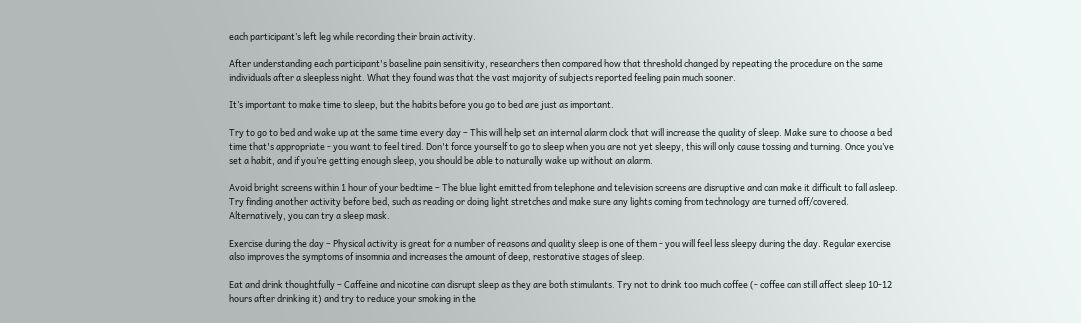each participant’s left leg while recording their brain activity.

After understanding each participant's baseline pain sensitivity, researchers then compared how that threshold changed by repeating the procedure on the same individuals after a sleepless night. What they found was that the vast majority of subjects reported feeling pain much sooner.

It’s important to make time to sleep, but the habits before you go to bed are just as important.

Try to go to bed and wake up at the same time every day – This will help set an internal alarm clock that will increase the quality of sleep. Make sure to choose a bed time that's appropriate - you want to feel tired. Don't force yourself to go to sleep when you are not yet sleepy, this will only cause tossing and turning. Once you’ve set a habit, and if you’re getting enough sleep, you should be able to naturally wake up without an alarm.

Avoid bright screens within 1 hour of your bedtime – The blue light emitted from telephone and television screens are disruptive and can make it difficult to fall asleep. Try finding another activity before bed, such as reading or doing light stretches and make sure any lights coming from technology are turned off/covered. Alternatively, you can try a sleep mask.

Exercise during the day – Physical activity is great for a number of reasons and quality sleep is one of them - you will feel less sleepy during the day. Regular exercise also improves the symptoms of insomnia and increases the amount of deep, restorative stages of sleep.

Eat and drink thoughtfully – Caffeine and nicotine can disrupt sleep as they are both stimulants. Try not to drink too much coffee (- coffee can still affect sleep 10-12 hours after drinking it) and try to reduce your smoking in the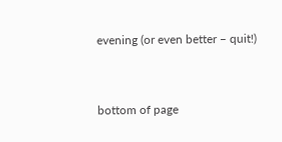evening (or even better – quit!)


bottom of page